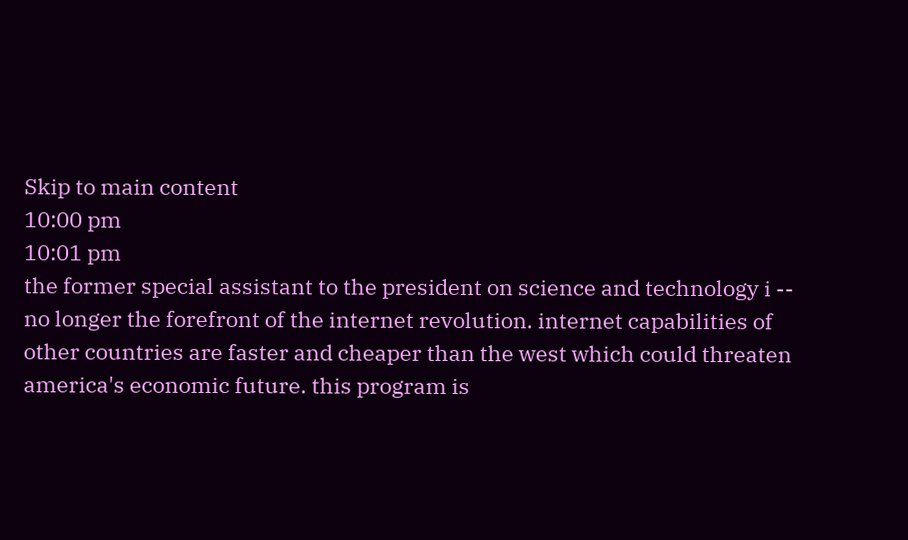Skip to main content
10:00 pm
10:01 pm
the former special assistant to the president on science and technology i -- no longer the forefront of the internet revolution. internet capabilities of other countries are faster and cheaper than the west which could threaten america's economic future. this program is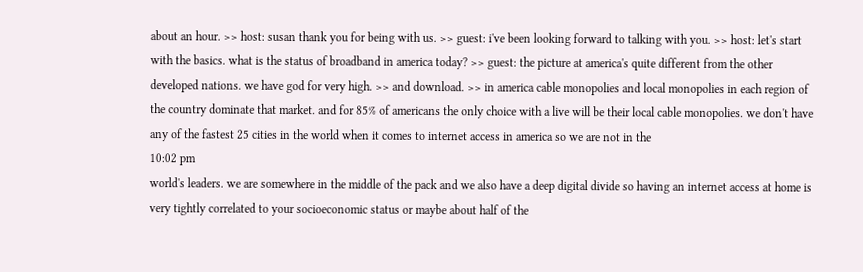about an hour. >> host: susan thank you for being with us. >> guest: i've been looking forward to talking with you. >> host: let's start with the basics. what is the status of broadband in america today? >> guest: the picture at america's quite different from the other developed nations. we have god for very high. >> and download. >> in america cable monopolies and local monopolies in each region of the country dominate that market. and for 85% of americans the only choice with a live will be their local cable monopolies. we don't have any of the fastest 25 cities in the world when it comes to internet access in america so we are not in the
10:02 pm
world's leaders. we are somewhere in the middle of the pack and we also have a deep digital divide so having an internet access at home is very tightly correlated to your socioeconomic status or maybe about half of the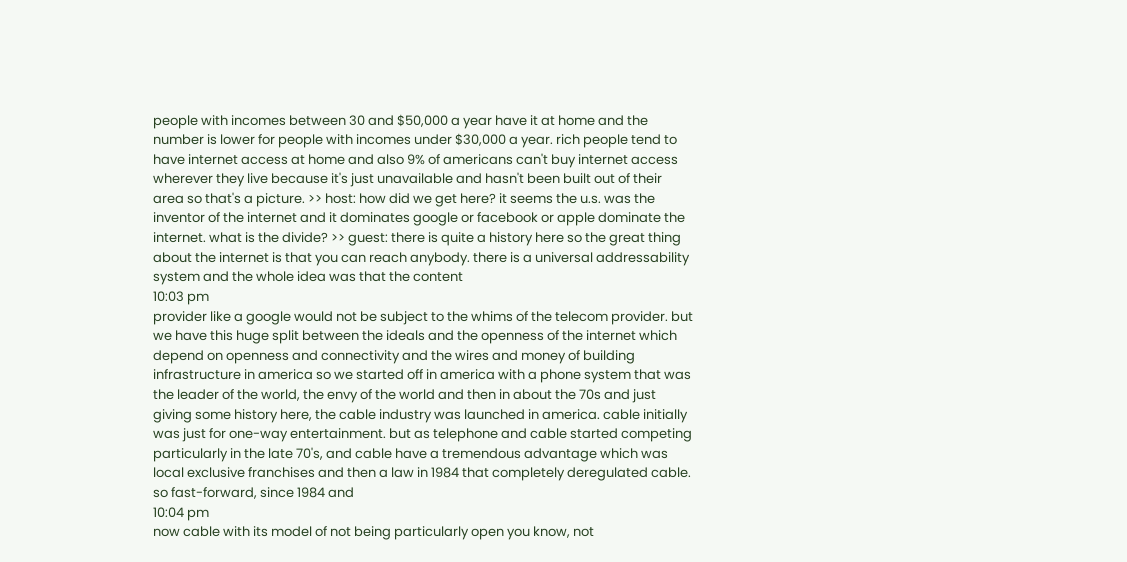people with incomes between 30 and $50,000 a year have it at home and the number is lower for people with incomes under $30,000 a year. rich people tend to have internet access at home and also 9% of americans can't buy internet access wherever they live because it's just unavailable and hasn't been built out of their area so that's a picture. >> host: how did we get here? it seems the u.s. was the inventor of the internet and it dominates google or facebook or apple dominate the internet. what is the divide? >> guest: there is quite a history here so the great thing about the internet is that you can reach anybody. there is a universal addressability system and the whole idea was that the content
10:03 pm
provider like a google would not be subject to the whims of the telecom provider. but we have this huge split between the ideals and the openness of the internet which depend on openness and connectivity and the wires and money of building infrastructure in america so we started off in america with a phone system that was the leader of the world, the envy of the world and then in about the 70s and just giving some history here, the cable industry was launched in america. cable initially was just for one-way entertainment. but as telephone and cable started competing particularly in the late 70's, and cable have a tremendous advantage which was local exclusive franchises and then a law in 1984 that completely deregulated cable. so fast-forward, since 1984 and
10:04 pm
now cable with its model of not being particularly open you know, not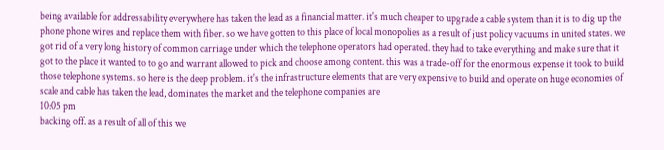being available for addressability everywhere has taken the lead as a financial matter. it's much cheaper to upgrade a cable system than it is to dig up the phone phone wires and replace them with fiber. so we have gotten to this place of local monopolies as a result of just policy vacuums in united states. we got rid of a very long history of common carriage under which the telephone operators had operated. they had to take everything and make sure that it got to the place it wanted to to go and warrant allowed to pick and choose among content. this was a trade-off for the enormous expense it took to build those telephone systems. so here is the deep problem. it's the infrastructure elements that are very expensive to build and operate on huge economies of scale and cable has taken the lead, dominates the market and the telephone companies are
10:05 pm
backing off. as a result of all of this we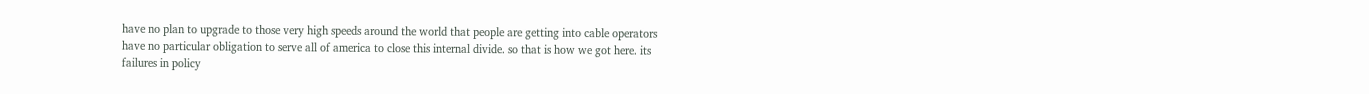have no plan to upgrade to those very high speeds around the world that people are getting into cable operators have no particular obligation to serve all of america to close this internal divide. so that is how we got here. its failures in policy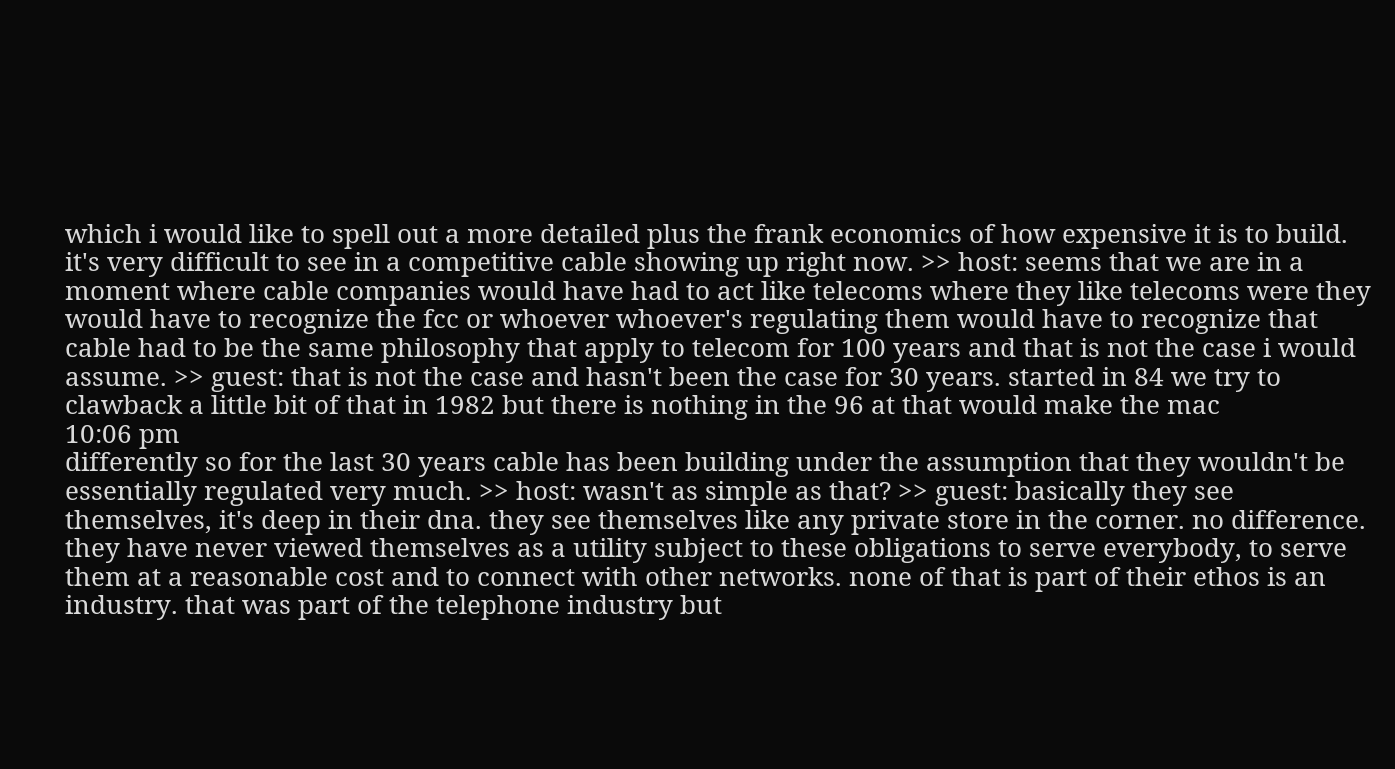which i would like to spell out a more detailed plus the frank economics of how expensive it is to build. it's very difficult to see in a competitive cable showing up right now. >> host: seems that we are in a moment where cable companies would have had to act like telecoms where they like telecoms were they would have to recognize the fcc or whoever whoever's regulating them would have to recognize that cable had to be the same philosophy that apply to telecom for 100 years and that is not the case i would assume. >> guest: that is not the case and hasn't been the case for 30 years. started in 84 we try to clawback a little bit of that in 1982 but there is nothing in the 96 at that would make the mac
10:06 pm
differently so for the last 30 years cable has been building under the assumption that they wouldn't be essentially regulated very much. >> host: wasn't as simple as that? >> guest: basically they see themselves, it's deep in their dna. they see themselves like any private store in the corner. no difference. they have never viewed themselves as a utility subject to these obligations to serve everybody, to serve them at a reasonable cost and to connect with other networks. none of that is part of their ethos is an industry. that was part of the telephone industry but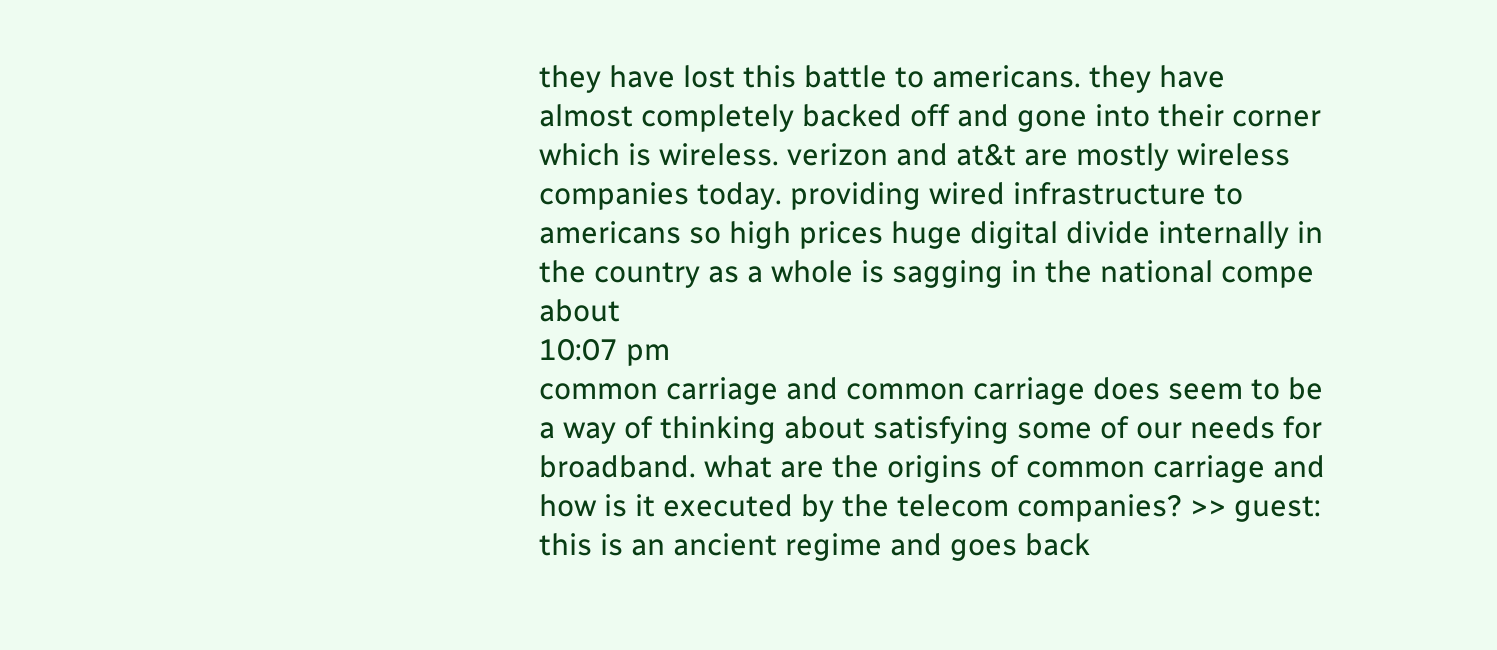they have lost this battle to americans. they have almost completely backed off and gone into their corner which is wireless. verizon and at&t are mostly wireless companies today. providing wired infrastructure to americans so high prices huge digital divide internally in the country as a whole is sagging in the national compe about
10:07 pm
common carriage and common carriage does seem to be a way of thinking about satisfying some of our needs for broadband. what are the origins of common carriage and how is it executed by the telecom companies? >> guest: this is an ancient regime and goes back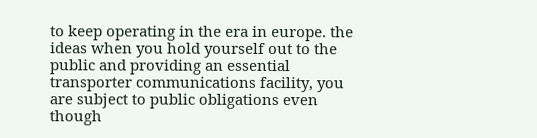to keep operating in the era in europe. the ideas when you hold yourself out to the public and providing an essential transporter communications facility, you are subject to public obligations even though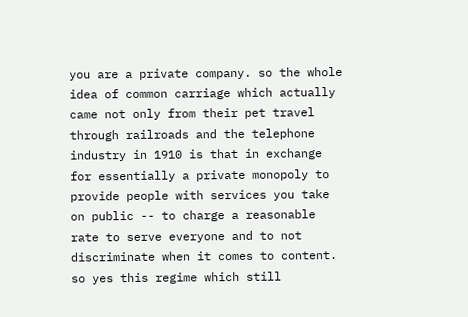you are a private company. so the whole idea of common carriage which actually came not only from their pet travel through railroads and the telephone industry in 1910 is that in exchange for essentially a private monopoly to provide people with services you take on public -- to charge a reasonable rate to serve everyone and to not discriminate when it comes to content. so yes this regime which still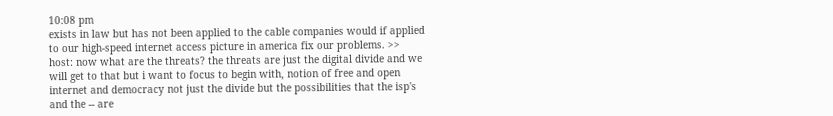10:08 pm
exists in law but has not been applied to the cable companies would if applied to our high-speed internet access picture in america fix our problems. >> host: now what are the threats? the threats are just the digital divide and we will get to that but i want to focus to begin with, notion of free and open internet and democracy not just the divide but the possibilities that the isp's and the -- are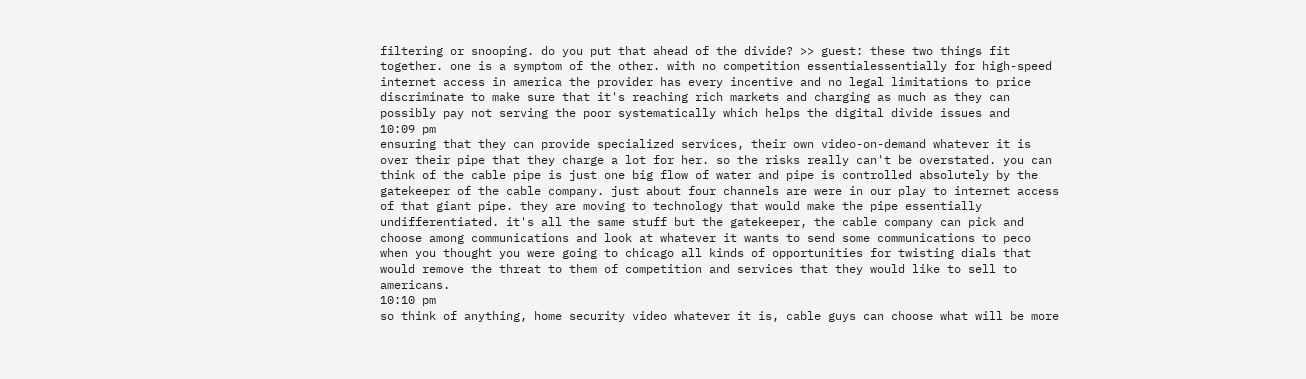filtering or snooping. do you put that ahead of the divide? >> guest: these two things fit together. one is a symptom of the other. with no competition essentialessentially for high-speed internet access in america the provider has every incentive and no legal limitations to price discriminate to make sure that it's reaching rich markets and charging as much as they can possibly pay not serving the poor systematically which helps the digital divide issues and
10:09 pm
ensuring that they can provide specialized services, their own video-on-demand whatever it is over their pipe that they charge a lot for her. so the risks really can't be overstated. you can think of the cable pipe is just one big flow of water and pipe is controlled absolutely by the gatekeeper of the cable company. just about four channels are were in our play to internet access of that giant pipe. they are moving to technology that would make the pipe essentially undifferentiated. it's all the same stuff but the gatekeeper, the cable company can pick and choose among communications and look at whatever it wants to send some communications to peco when you thought you were going to chicago all kinds of opportunities for twisting dials that would remove the threat to them of competition and services that they would like to sell to americans.
10:10 pm
so think of anything, home security video whatever it is, cable guys can choose what will be more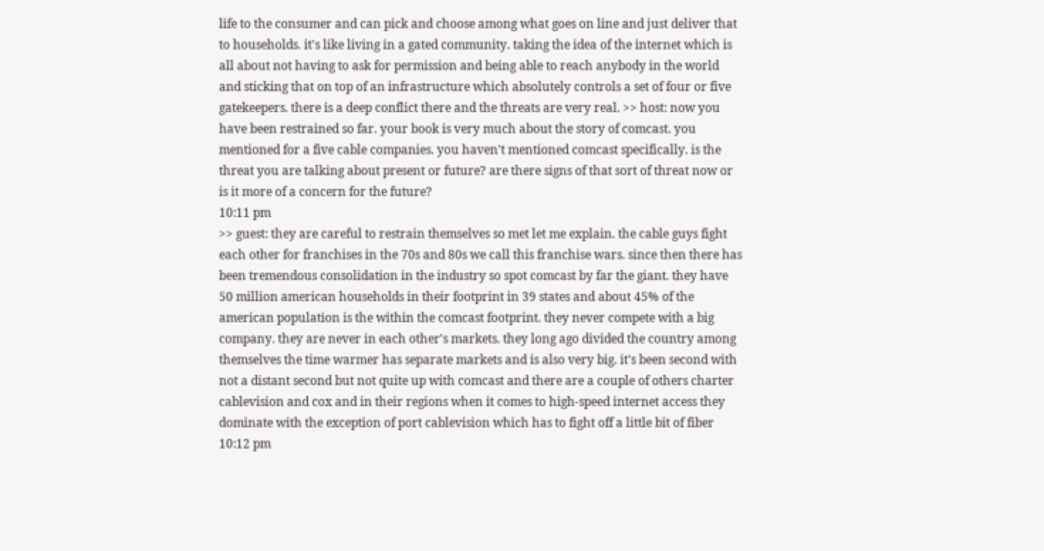life to the consumer and can pick and choose among what goes on line and just deliver that to households. it's like living in a gated community. taking the idea of the internet which is all about not having to ask for permission and being able to reach anybody in the world and sticking that on top of an infrastructure which absolutely controls a set of four or five gatekeepers. there is a deep conflict there and the threats are very real. >> host: now you have been restrained so far. your book is very much about the story of comcast. you mentioned for a five cable companies. you haven't mentioned comcast specifically. is the threat you are talking about present or future? are there signs of that sort of threat now or is it more of a concern for the future?
10:11 pm
>> guest: they are careful to restrain themselves so met let me explain. the cable guys fight each other for franchises in the 70s and 80s we call this franchise wars. since then there has been tremendous consolidation in the industry so spot comcast by far the giant. they have 50 million american households in their footprint in 39 states and about 45% of the american population is the within the comcast footprint. they never compete with a big company. they are never in each other's markets. they long ago divided the country among themselves the time warmer has separate markets and is also very big. it's been second with not a distant second but not quite up with comcast and there are a couple of others charter cablevision and cox and in their regions when it comes to high-speed internet access they dominate with the exception of port cablevision which has to fight off a little bit of fiber
10:12 pm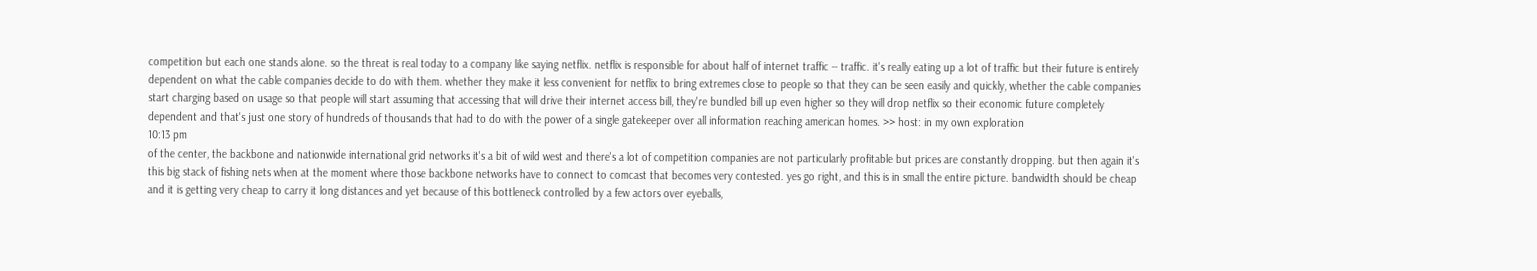competition but each one stands alone. so the threat is real today to a company like saying netflix. netflix is responsible for about half of internet traffic -- traffic. it's really eating up a lot of traffic but their future is entirely dependent on what the cable companies decide to do with them. whether they make it less convenient for netflix to bring extremes close to people so that they can be seen easily and quickly, whether the cable companies start charging based on usage so that people will start assuming that accessing that will drive their internet access bill, they're bundled bill up even higher so they will drop netflix so their economic future completely dependent and that's just one story of hundreds of thousands that had to do with the power of a single gatekeeper over all information reaching american homes. >> host: in my own exploration
10:13 pm
of the center, the backbone and nationwide international grid networks it's a bit of wild west and there's a lot of competition companies are not particularly profitable but prices are constantly dropping. but then again it's this big stack of fishing nets when at the moment where those backbone networks have to connect to comcast that becomes very contested. yes go right, and this is in small the entire picture. bandwidth should be cheap and it is getting very cheap to carry it long distances and yet because of this bottleneck controlled by a few actors over eyeballs,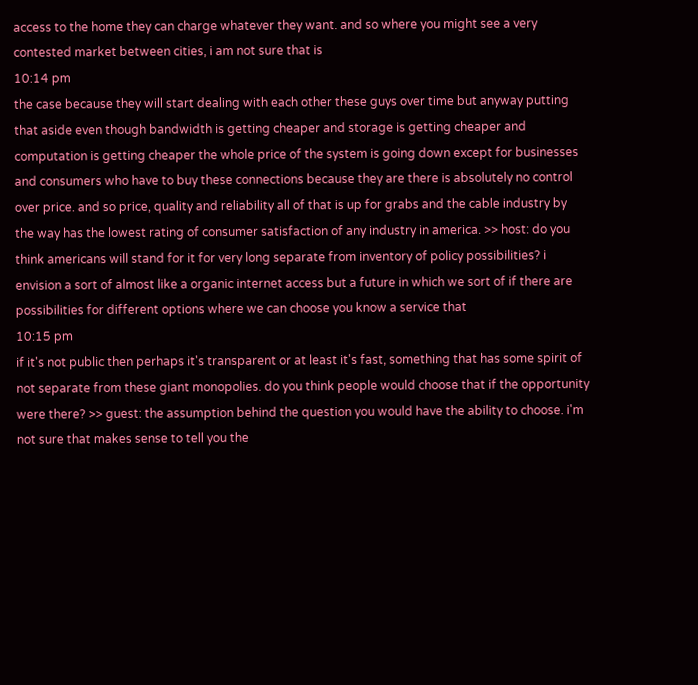access to the home they can charge whatever they want. and so where you might see a very contested market between cities, i am not sure that is
10:14 pm
the case because they will start dealing with each other these guys over time but anyway putting that aside even though bandwidth is getting cheaper and storage is getting cheaper and computation is getting cheaper the whole price of the system is going down except for businesses and consumers who have to buy these connections because they are there is absolutely no control over price. and so price, quality and reliability all of that is up for grabs and the cable industry by the way has the lowest rating of consumer satisfaction of any industry in america. >> host: do you think americans will stand for it for very long separate from inventory of policy possibilities? i envision a sort of almost like a organic internet access but a future in which we sort of if there are possibilities for different options where we can choose you know a service that
10:15 pm
if it's not public then perhaps it's transparent or at least it's fast, something that has some spirit of not separate from these giant monopolies. do you think people would choose that if the opportunity were there? >> guest: the assumption behind the question you would have the ability to choose. i'm not sure that makes sense to tell you the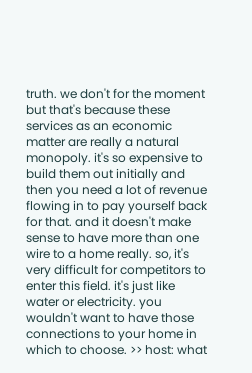truth. we don't for the moment but that's because these services as an economic matter are really a natural monopoly. it's so expensive to build them out initially and then you need a lot of revenue flowing in to pay yourself back for that. and it doesn't make sense to have more than one wire to a home really. so, it's very difficult for competitors to enter this field. it's just like water or electricity. you wouldn't want to have those connections to your home in which to choose. >> host: what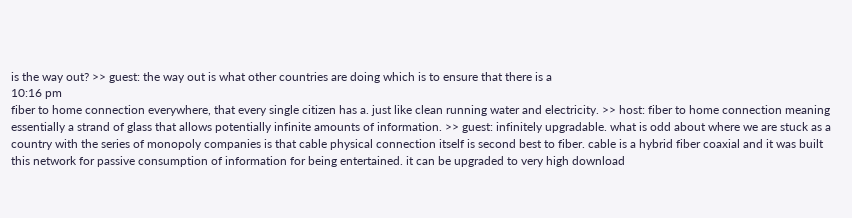is the way out? >> guest: the way out is what other countries are doing which is to ensure that there is a
10:16 pm
fiber to home connection everywhere, that every single citizen has a. just like clean running water and electricity. >> host: fiber to home connection meaning essentially a strand of glass that allows potentially infinite amounts of information. >> guest: infinitely upgradable. what is odd about where we are stuck as a country with the series of monopoly companies is that cable physical connection itself is second best to fiber. cable is a hybrid fiber coaxial and it was built this network for passive consumption of information for being entertained. it can be upgraded to very high download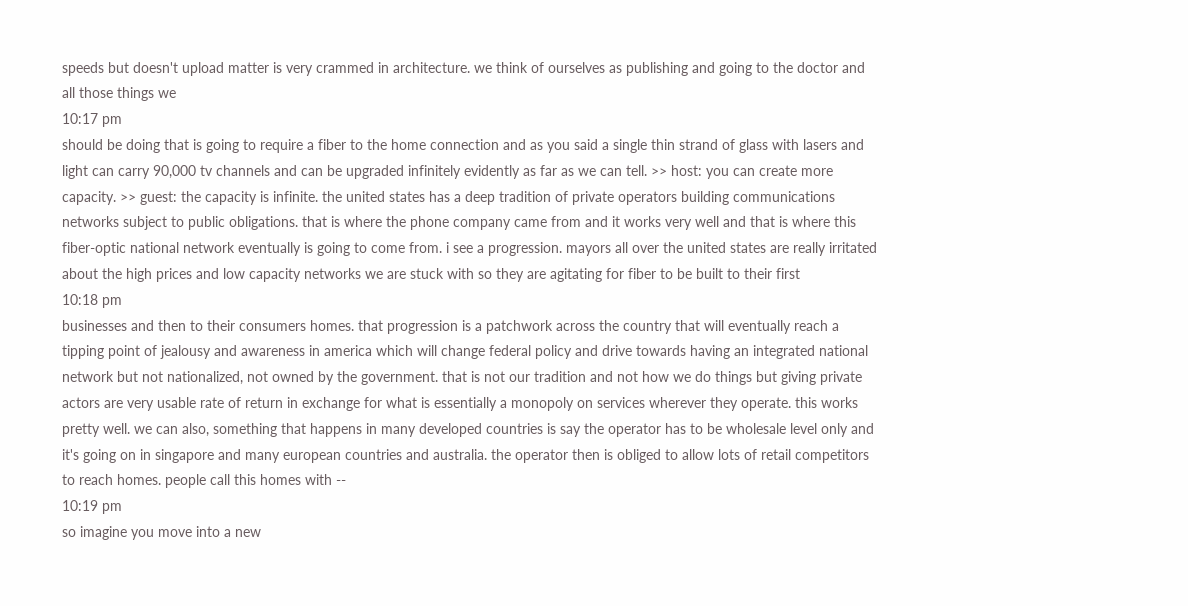speeds but doesn't upload matter is very crammed in architecture. we think of ourselves as publishing and going to the doctor and all those things we
10:17 pm
should be doing that is going to require a fiber to the home connection and as you said a single thin strand of glass with lasers and light can carry 90,000 tv channels and can be upgraded infinitely evidently as far as we can tell. >> host: you can create more capacity. >> guest: the capacity is infinite. the united states has a deep tradition of private operators building communications networks subject to public obligations. that is where the phone company came from and it works very well and that is where this fiber-optic national network eventually is going to come from. i see a progression. mayors all over the united states are really irritated about the high prices and low capacity networks we are stuck with so they are agitating for fiber to be built to their first
10:18 pm
businesses and then to their consumers homes. that progression is a patchwork across the country that will eventually reach a tipping point of jealousy and awareness in america which will change federal policy and drive towards having an integrated national network but not nationalized, not owned by the government. that is not our tradition and not how we do things but giving private actors are very usable rate of return in exchange for what is essentially a monopoly on services wherever they operate. this works pretty well. we can also, something that happens in many developed countries is say the operator has to be wholesale level only and it's going on in singapore and many european countries and australia. the operator then is obliged to allow lots of retail competitors to reach homes. people call this homes with --
10:19 pm
so imagine you move into a new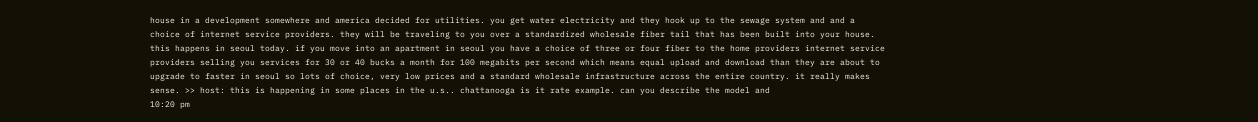house in a development somewhere and america decided for utilities. you get water electricity and they hook up to the sewage system and and a choice of internet service providers. they will be traveling to you over a standardized wholesale fiber tail that has been built into your house. this happens in seoul today. if you move into an apartment in seoul you have a choice of three or four fiber to the home providers internet service providers selling you services for 30 or 40 bucks a month for 100 megabits per second which means equal upload and download than they are about to upgrade to faster in seoul so lots of choice, very low prices and a standard wholesale infrastructure across the entire country. it really makes sense. >> host: this is happening in some places in the u.s.. chattanooga is it rate example. can you describe the model and
10:20 pm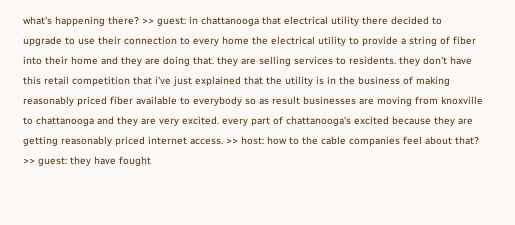what's happening there? >> guest: in chattanooga that electrical utility there decided to upgrade to use their connection to every home the electrical utility to provide a string of fiber into their home and they are doing that. they are selling services to residents. they don't have this retail competition that i've just explained that the utility is in the business of making reasonably priced fiber available to everybody so as result businesses are moving from knoxville to chattanooga and they are very excited. every part of chattanooga's excited because they are getting reasonably priced internet access. >> host: how to the cable companies feel about that? >> guest: they have fought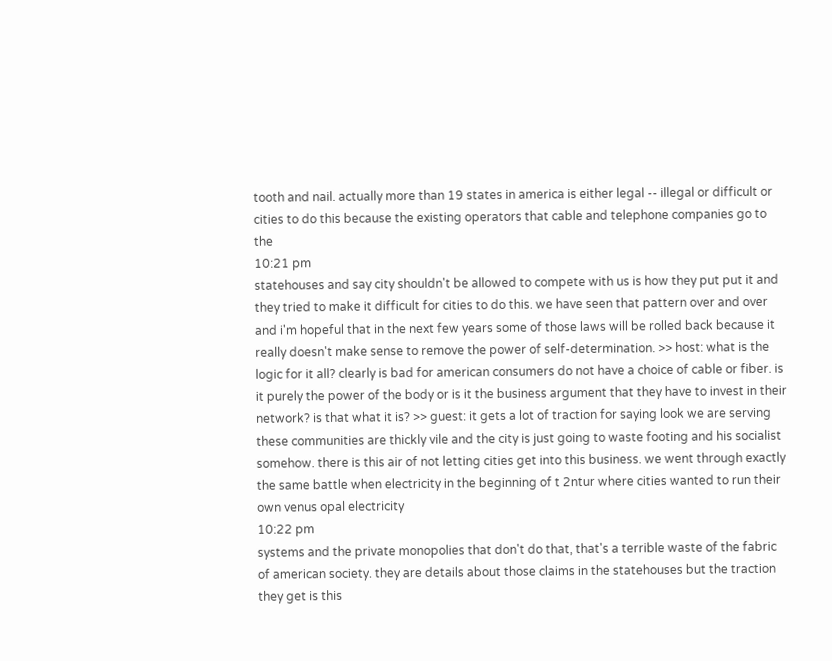tooth and nail. actually more than 19 states in america is either legal -- illegal or difficult or cities to do this because the existing operators that cable and telephone companies go to the
10:21 pm
statehouses and say city shouldn't be allowed to compete with us is how they put put it and they tried to make it difficult for cities to do this. we have seen that pattern over and over and i'm hopeful that in the next few years some of those laws will be rolled back because it really doesn't make sense to remove the power of self-determination. >> host: what is the logic for it all? clearly is bad for american consumers do not have a choice of cable or fiber. is it purely the power of the body or is it the business argument that they have to invest in their network? is that what it is? >> guest: it gets a lot of traction for saying look we are serving these communities are thickly vile and the city is just going to waste footing and his socialist somehow. there is this air of not letting cities get into this business. we went through exactly the same battle when electricity in the beginning of t 2ntur where cities wanted to run their own venus opal electricity
10:22 pm
systems and the private monopolies that don't do that, that's a terrible waste of the fabric of american society. they are details about those claims in the statehouses but the traction they get is this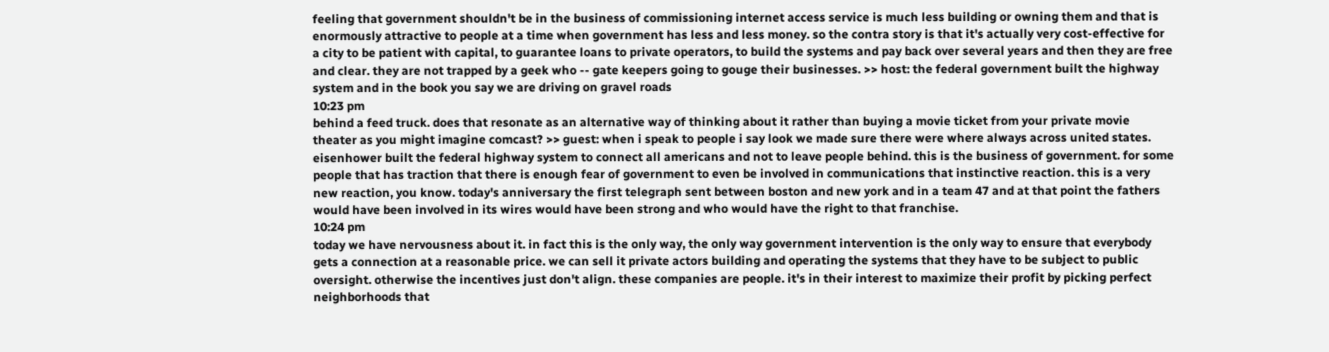feeling that government shouldn't be in the business of commissioning internet access service is much less building or owning them and that is enormously attractive to people at a time when government has less and less money. so the contra story is that it's actually very cost-effective for a city to be patient with capital, to guarantee loans to private operators, to build the systems and pay back over several years and then they are free and clear. they are not trapped by a geek who -- gate keepers going to gouge their businesses. >> host: the federal government built the highway system and in the book you say we are driving on gravel roads
10:23 pm
behind a feed truck. does that resonate as an alternative way of thinking about it rather than buying a movie ticket from your private movie theater as you might imagine comcast? >> guest: when i speak to people i say look we made sure there were where always across united states. eisenhower built the federal highway system to connect all americans and not to leave people behind. this is the business of government. for some people that has traction that there is enough fear of government to even be involved in communications that instinctive reaction. this is a very new reaction, you know. today's anniversary the first telegraph sent between boston and new york and in a team 47 and at that point the fathers would have been involved in its wires would have been strong and who would have the right to that franchise.
10:24 pm
today we have nervousness about it. in fact this is the only way, the only way government intervention is the only way to ensure that everybody gets a connection at a reasonable price. we can sell it private actors building and operating the systems that they have to be subject to public oversight. otherwise the incentives just don't align. these companies are people. it's in their interest to maximize their profit by picking perfect neighborhoods that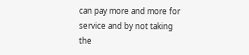can pay more and more for service and by not taking the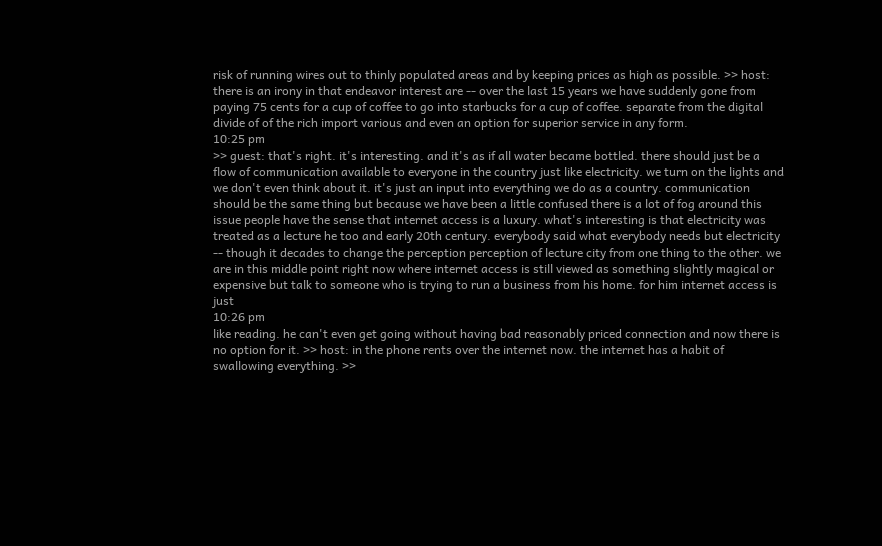risk of running wires out to thinly populated areas and by keeping prices as high as possible. >> host: there is an irony in that endeavor interest are -- over the last 15 years we have suddenly gone from paying 75 cents for a cup of coffee to go into starbucks for a cup of coffee. separate from the digital divide of of the rich import various and even an option for superior service in any form.
10:25 pm
>> guest: that's right. it's interesting. and it's as if all water became bottled. there should just be a flow of communication available to everyone in the country just like electricity. we turn on the lights and we don't even think about it. it's just an input into everything we do as a country. communication should be the same thing but because we have been a little confused there is a lot of fog around this issue people have the sense that internet access is a luxury. what's interesting is that electricity was treated as a lecture he too and early 20th century. everybody said what everybody needs but electricity -- though it decades to change the perception perception of lecture city from one thing to the other. we are in this middle point right now where internet access is still viewed as something slightly magical or expensive but talk to someone who is trying to run a business from his home. for him internet access is just
10:26 pm
like reading. he can't even get going without having bad reasonably priced connection and now there is no option for it. >> host: in the phone rents over the internet now. the internet has a habit of swallowing everything. >>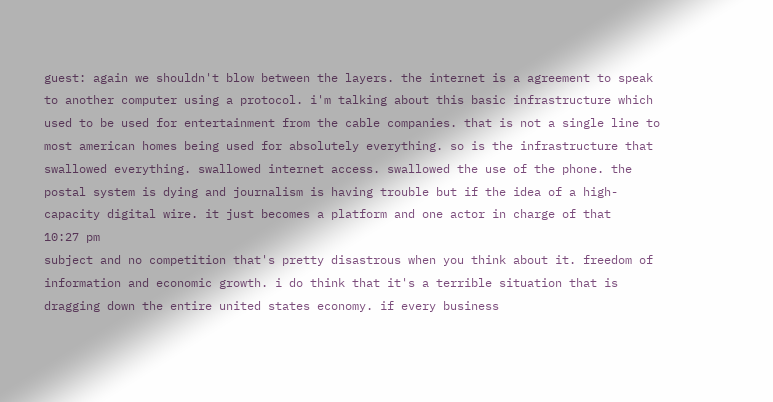guest: again we shouldn't blow between the layers. the internet is a agreement to speak to another computer using a protocol. i'm talking about this basic infrastructure which used to be used for entertainment from the cable companies. that is not a single line to most american homes being used for absolutely everything. so is the infrastructure that swallowed everything. swallowed internet access. swallowed the use of the phone. the postal system is dying and journalism is having trouble but if the idea of a high-capacity digital wire. it just becomes a platform and one actor in charge of that
10:27 pm
subject and no competition that's pretty disastrous when you think about it. freedom of information and economic growth. i do think that it's a terrible situation that is dragging down the entire united states economy. if every business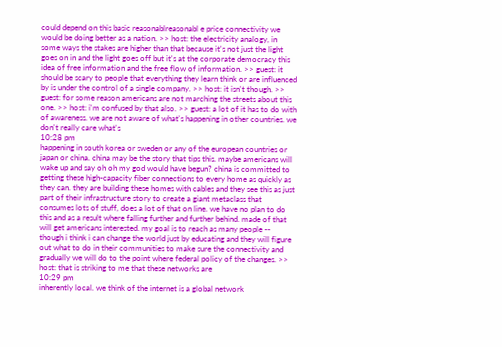could depend on this basic reasonablreasonabl e price connectivity we would be doing better as a nation. >> host: the electricity analogy, in some ways the stakes are higher than that because it's not just the light goes on in and the light goes off but it's at the corporate democracy this idea of free information and the free flow of information. >> guest: it should be scary to people that everything they learn think or are influenced by is under the control of a single company. >> host: it isn't though. >> guest: for some reason americans are not marching the streets about this one. >> host: i'm confused by that also. >> guest: a lot of it has to do with of awareness. we are not aware of what's happening in other countries. we don't really care what's
10:28 pm
happening in south korea or sweden or any of the european countries or japan or china. china may be the story that tips this. maybe americans will wake up and say oh oh my god would have begun? china is committed to getting these high-capacity fiber connections to every home as quickly as they can. they are building these homes with cables and they see this as just part of their infrastructure story to create a giant metaclass that consumes lots of stuff, does a lot of that on line. we have no plan to do this and as a result where falling further and further behind. made of that will get americans interested. my goal is to reach as many people -- though i think i can change the world just by educating and they will figure out what to do in their communities to make sure the connectivity and gradually we will do to the point where federal policy of the changes. >> host: that is striking to me that these networks are
10:29 pm
inherently local. we think of the internet is a global network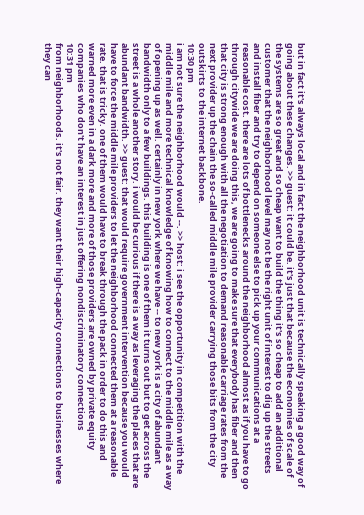but in fact it's always local and in fact the neighborhood unit is technically speaking a good way of going about these changes. >> guest: it could be. it's just that because the economies of scale of the systems are so great and so cheap want to build the thing it's so cheap to add an additional customer that the neighborhood level may not be the right unit of interest to dig up the streets and install fiber and try to depend on someone else to pick up your communications at a reasonable cost. there are lots of bottlenecks around the neighborhood almost as if you have to go through citywide we are doing this, we are going to make sure that everybody has fiber and then that city is strong enough with all the negotiation to demand reasonable carriage rates from the next provider up the chain the so-called middle mile provider carrying those bits from the city outskirts to the internet backbone.
10:30 pm
i am not sure the neighborhood would --. >> host: i see the opportunity in competition with the middle mile and more technical knowledge of knowing how to connect to the middle mile as a way of opening up as well. certainly in new york where we have -- to new york is a city of abundant bandwidth only to a few buildings. this building is one of them it turns out but to get across the street is a whole another story. i would be curious if there is a way as leveraging the places that are abundant bandwidth. >> guest: that would require government intervention because you would have to force the middle mile providers to let the neighborhood connected them at a reasonable rate. that is tricky. one of them would have to break through the pack in order to do this and warned more even in a dark more and more of those providers are owned by private equity companies who don't have an interest in just offering nondiscriminatory connections
10:31 pm
from neighborhoods. it's not fair. they want their high-capacity connections to businesses where they can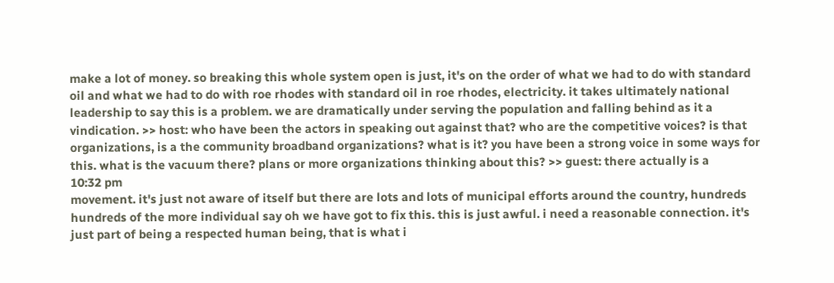make a lot of money. so breaking this whole system open is just, it's on the order of what we had to do with standard oil and what we had to do with roe rhodes with standard oil in roe rhodes, electricity. it takes ultimately national leadership to say this is a problem. we are dramatically under serving the population and falling behind as it a vindication. >> host: who have been the actors in speaking out against that? who are the competitive voices? is that organizations, is a the community broadband organizations? what is it? you have been a strong voice in some ways for this. what is the vacuum there? plans or more organizations thinking about this? >> guest: there actually is a
10:32 pm
movement. it's just not aware of itself but there are lots and lots of municipal efforts around the country, hundreds hundreds of the more individual say oh we have got to fix this. this is just awful. i need a reasonable connection. it's just part of being a respected human being, that is what i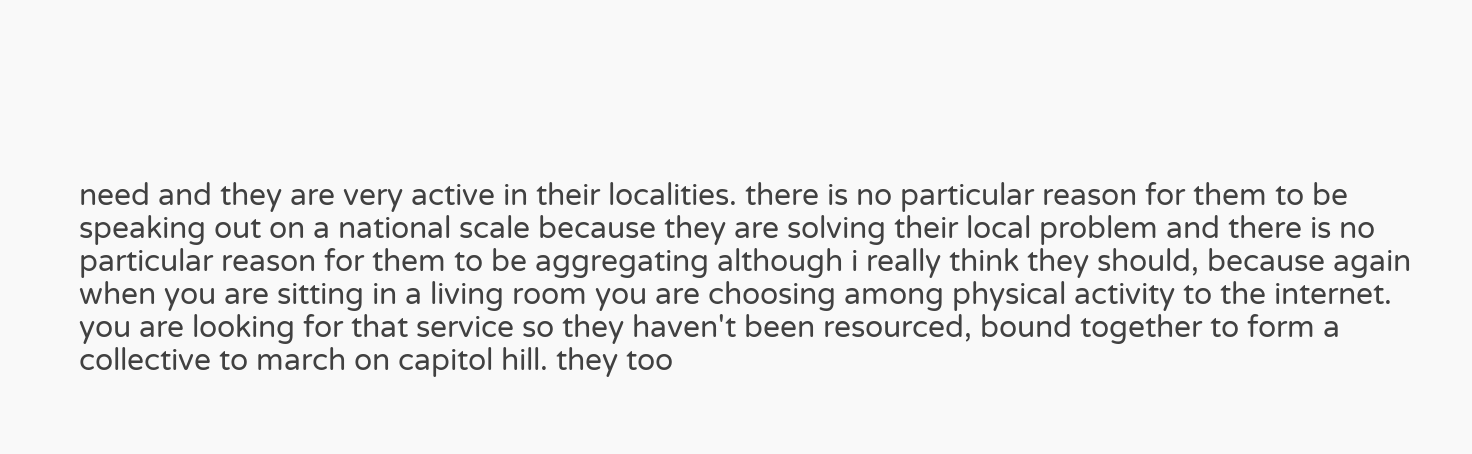need and they are very active in their localities. there is no particular reason for them to be speaking out on a national scale because they are solving their local problem and there is no particular reason for them to be aggregating although i really think they should, because again when you are sitting in a living room you are choosing among physical activity to the internet. you are looking for that service so they haven't been resourced, bound together to form a collective to march on capitol hill. they too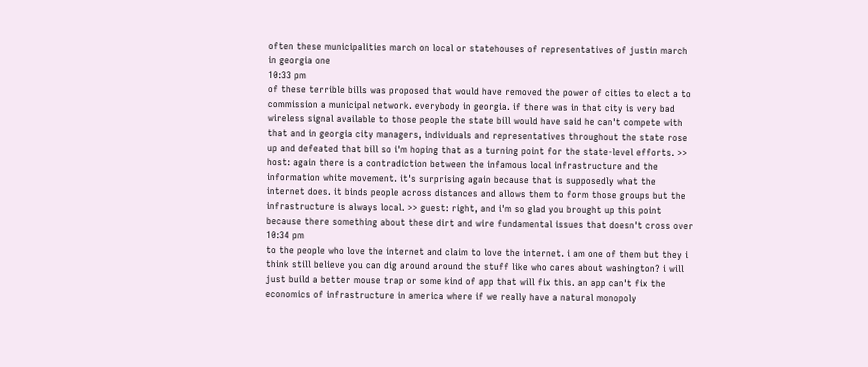often these municipalities march on local or statehouses of representatives of justin march in georgia one
10:33 pm
of these terrible bills was proposed that would have removed the power of cities to elect a to commission a municipal network. everybody in georgia. if there was in that city is very bad wireless signal available to those people the state bill would have said he can't compete with that and in georgia city managers, individuals and representatives throughout the state rose up and defeated that bill so i'm hoping that as a turning point for the state-level efforts. >> host: again there is a contradiction between the infamous local infrastructure and the information white movement. it's surprising again because that is supposedly what the internet does. it binds people across distances and allows them to form those groups but the infrastructure is always local. >> guest: right, and i'm so glad you brought up this point because there something about these dirt and wire fundamental issues that doesn't cross over
10:34 pm
to the people who love the internet and claim to love the internet. i am one of them but they i think still believe you can dig around around the stuff like who cares about washington? i will just build a better mouse trap or some kind of app that will fix this. an app can't fix the economics of infrastructure in america where if we really have a natural monopoly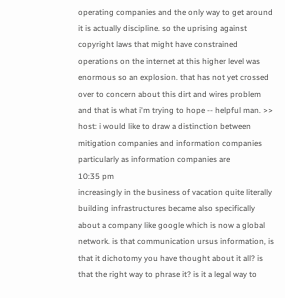operating companies and the only way to get around it is actually discipline. so the uprising against copyright laws that might have constrained operations on the internet at this higher level was enormous so an explosion. that has not yet crossed over to concern about this dirt and wires problem and that is what i'm trying to hope -- helpful man. >> host: i would like to draw a distinction between mitigation companies and information companies particularly as information companies are
10:35 pm
increasingly in the business of vacation quite literally building infrastructures became also specifically about a company like google which is now a global network. is that communication ursus information, is that it dichotomy you have thought about it all? is that the right way to phrase it? is it a legal way to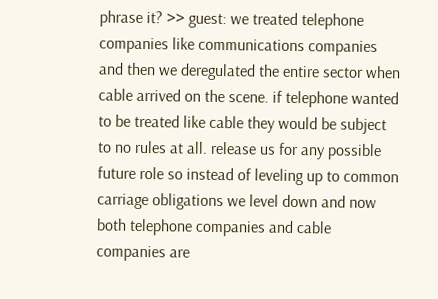phrase it? >> guest: we treated telephone companies like communications companies and then we deregulated the entire sector when cable arrived on the scene. if telephone wanted to be treated like cable they would be subject to no rules at all. release us for any possible future role so instead of leveling up to common carriage obligations we level down and now both telephone companies and cable companies are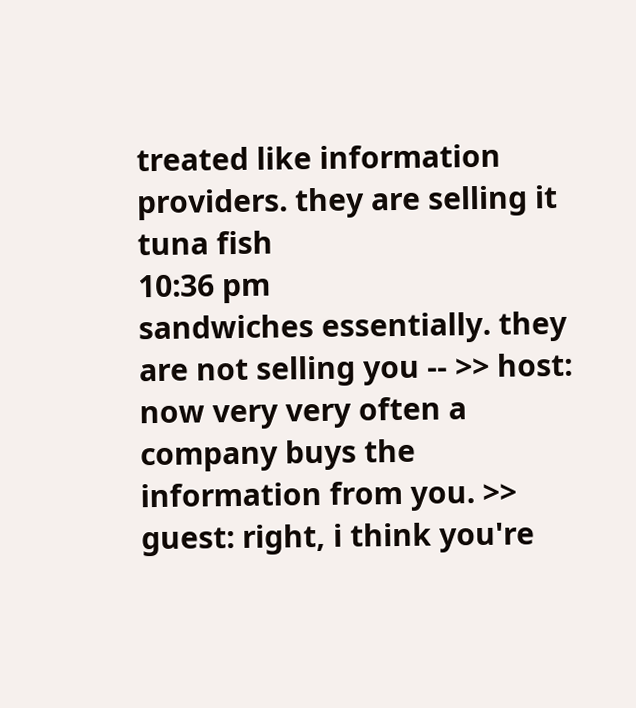treated like information providers. they are selling it tuna fish
10:36 pm
sandwiches essentially. they are not selling you -- >> host: now very very often a company buys the information from you. >> guest: right, i think you're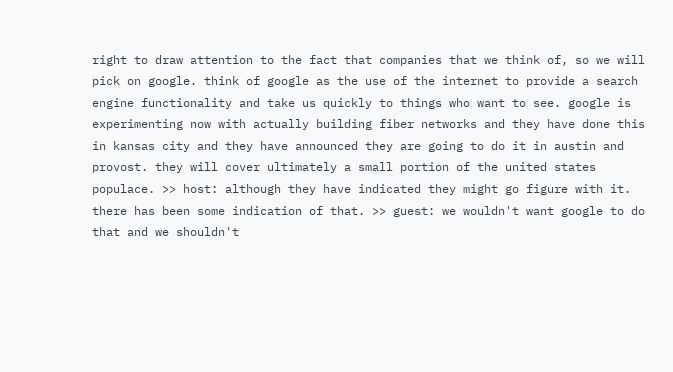right to draw attention to the fact that companies that we think of, so we will pick on google. think of google as the use of the internet to provide a search engine functionality and take us quickly to things who want to see. google is experimenting now with actually building fiber networks and they have done this in kansas city and they have announced they are going to do it in austin and provost. they will cover ultimately a small portion of the united states populace. >> host: although they have indicated they might go figure with it. there has been some indication of that. >> guest: we wouldn't want google to do that and we shouldn't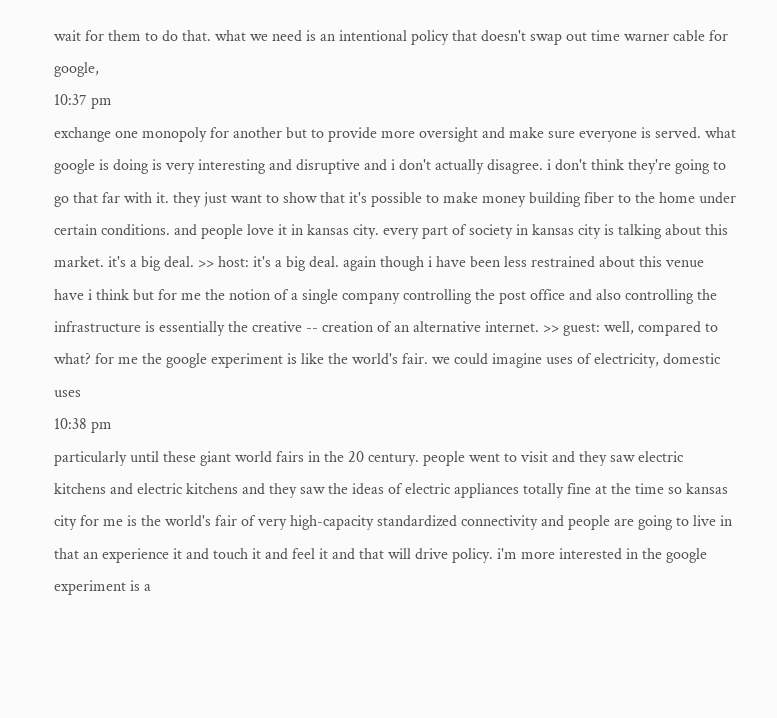wait for them to do that. what we need is an intentional policy that doesn't swap out time warner cable for google,
10:37 pm
exchange one monopoly for another but to provide more oversight and make sure everyone is served. what google is doing is very interesting and disruptive and i don't actually disagree. i don't think they're going to go that far with it. they just want to show that it's possible to make money building fiber to the home under certain conditions. and people love it in kansas city. every part of society in kansas city is talking about this market. it's a big deal. >> host: it's a big deal. again though i have been less restrained about this venue have i think but for me the notion of a single company controlling the post office and also controlling the infrastructure is essentially the creative -- creation of an alternative internet. >> guest: well, compared to what? for me the google experiment is like the world's fair. we could imagine uses of electricity, domestic uses
10:38 pm
particularly until these giant world fairs in the 20 century. people went to visit and they saw electric kitchens and electric kitchens and they saw the ideas of electric appliances totally fine at the time so kansas city for me is the world's fair of very high-capacity standardized connectivity and people are going to live in that an experience it and touch it and feel it and that will drive policy. i'm more interested in the google experiment is a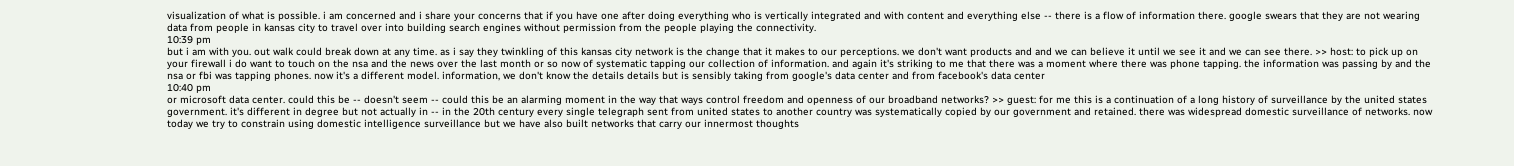visualization of what is possible. i am concerned and i share your concerns that if you have one after doing everything who is vertically integrated and with content and everything else -- there is a flow of information there. google swears that they are not wearing data from people in kansas city to travel over into building search engines without permission from the people playing the connectivity.
10:39 pm
but i am with you. out walk could break down at any time. as i say they twinkling of this kansas city network is the change that it makes to our perceptions. we don't want products and and we can believe it until we see it and we can see there. >> host: to pick up on your firewall i do want to touch on the nsa and the news over the last month or so now of systematic tapping our collection of information. and again it's striking to me that there was a moment where there was phone tapping. the information was passing by and the nsa or fbi was tapping phones. now it's a different model. information, we don't know the details details but is sensibly taking from google's data center and from facebook's data center
10:40 pm
or microsoft data center. could this be -- doesn't seem -- could this be an alarming moment in the way that ways control freedom and openness of our broadband networks? >> guest: for me this is a continuation of a long history of surveillance by the united states government. it's different in degree but not actually in -- in the 20th century every single telegraph sent from united states to another country was systematically copied by our government and retained. there was widespread domestic surveillance of networks. now today we try to constrain using domestic intelligence surveillance but we have also built networks that carry our innermost thoughts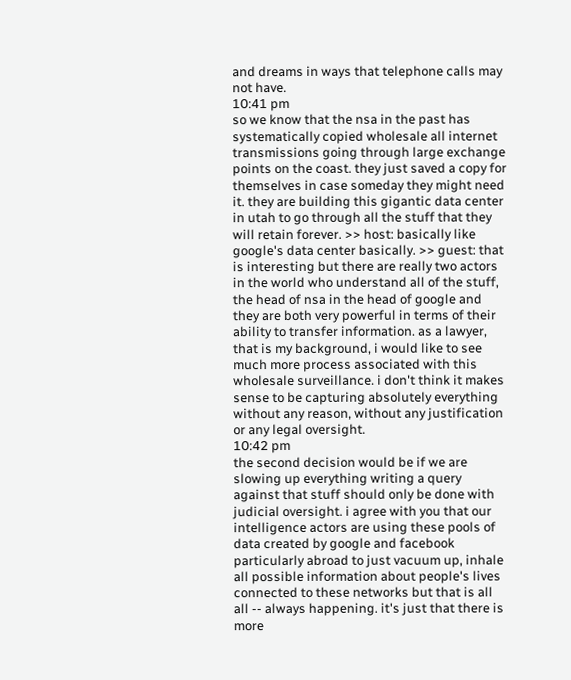and dreams in ways that telephone calls may not have.
10:41 pm
so we know that the nsa in the past has systematically copied wholesale all internet transmissions going through large exchange points on the coast. they just saved a copy for themselves in case someday they might need it. they are building this gigantic data center in utah to go through all the stuff that they will retain forever. >> host: basically like google's data center basically. >> guest: that is interesting but there are really two actors in the world who understand all of the stuff, the head of nsa in the head of google and they are both very powerful in terms of their ability to transfer information. as a lawyer, that is my background, i would like to see much more process associated with this wholesale surveillance. i don't think it makes sense to be capturing absolutely everything without any reason, without any justification or any legal oversight.
10:42 pm
the second decision would be if we are slowing up everything writing a query against that stuff should only be done with judicial oversight. i agree with you that our intelligence actors are using these pools of data created by google and facebook particularly abroad to just vacuum up, inhale all possible information about people's lives connected to these networks but that is all all -- always happening. it's just that there is more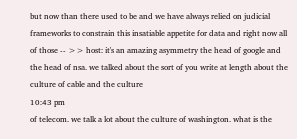but now than there used to be and we have always relied on judicial frameworks to constrain this insatiable appetite for data and right now all of those -- >> host: it's an amazing asymmetry the head of google and the head of nsa. we talked about the sort of you write at length about the culture of cable and the culture
10:43 pm
of telecom. we talk a lot about the culture of washington. what is the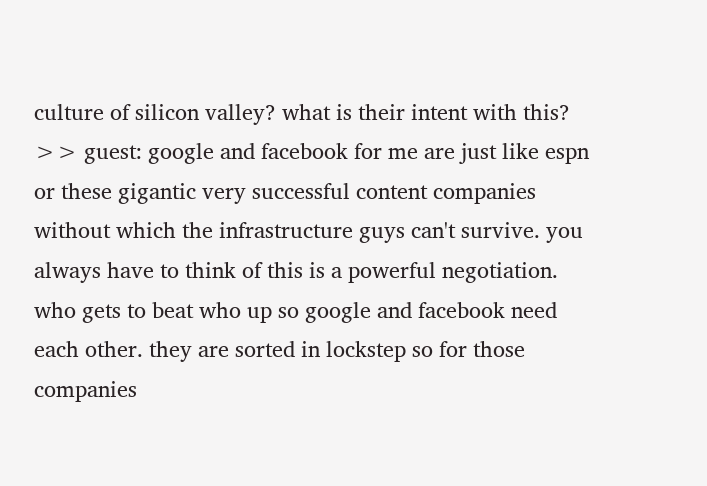culture of silicon valley? what is their intent with this? >> guest: google and facebook for me are just like espn or these gigantic very successful content companies without which the infrastructure guys can't survive. you always have to think of this is a powerful negotiation. who gets to beat who up so google and facebook need each other. they are sorted in lockstep so for those companies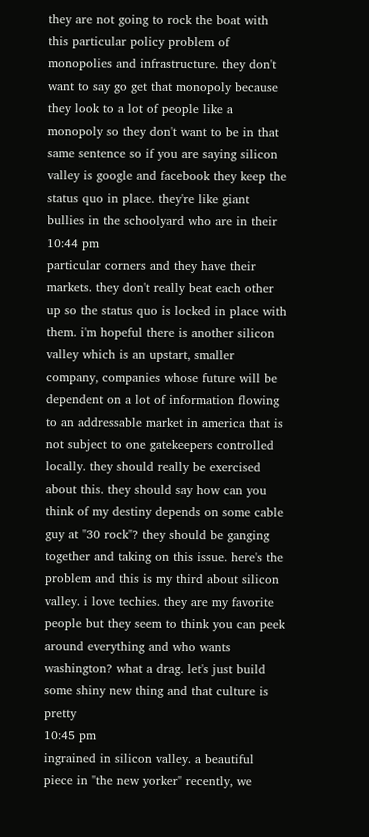they are not going to rock the boat with this particular policy problem of monopolies and infrastructure. they don't want to say go get that monopoly because they look to a lot of people like a monopoly so they don't want to be in that same sentence so if you are saying silicon valley is google and facebook they keep the status quo in place. they're like giant bullies in the schoolyard who are in their
10:44 pm
particular corners and they have their markets. they don't really beat each other up so the status quo is locked in place with them. i'm hopeful there is another silicon valley which is an upstart, smaller company, companies whose future will be dependent on a lot of information flowing to an addressable market in america that is not subject to one gatekeepers controlled locally. they should really be exercised about this. they should say how can you think of my destiny depends on some cable guy at "30 rock"? they should be ganging together and taking on this issue. here's the problem and this is my third about silicon valley. i love techies. they are my favorite people but they seem to think you can peek around everything and who wants washington? what a drag. let's just build some shiny new thing and that culture is pretty
10:45 pm
ingrained in silicon valley. a beautiful piece in "the new yorker" recently, we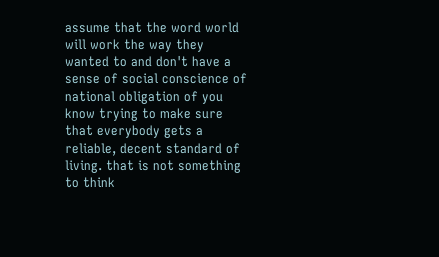assume that the word world will work the way they wanted to and don't have a sense of social conscience of national obligation of you know trying to make sure that everybody gets a reliable, decent standard of living. that is not something to think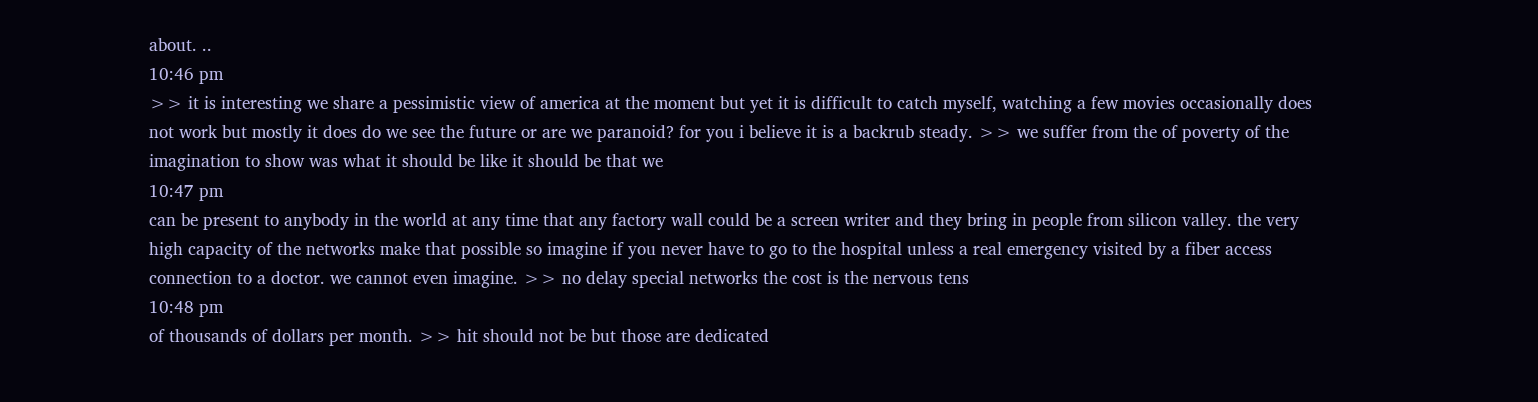about. ..
10:46 pm
>> it is interesting we share a pessimistic view of america at the moment but yet it is difficult to catch myself, watching a few movies occasionally does not work but mostly it does do we see the future or are we paranoid? for you i believe it is a backrub steady. >> we suffer from the of poverty of the imagination to show was what it should be like it should be that we
10:47 pm
can be present to anybody in the world at any time that any factory wall could be a screen writer and they bring in people from silicon valley. the very high capacity of the networks make that possible so imagine if you never have to go to the hospital unless a real emergency visited by a fiber access connection to a doctor. we cannot even imagine. >> no delay special networks the cost is the nervous tens
10:48 pm
of thousands of dollars per month. >> hit should not be but those are dedicated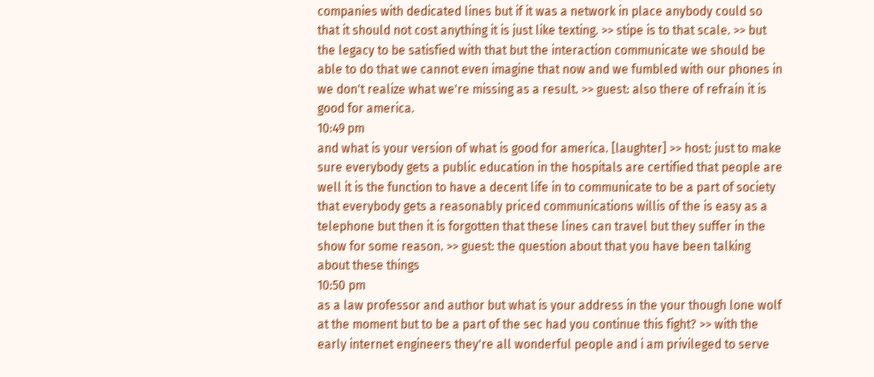companies with dedicated lines but if it was a network in place anybody could so that it should not cost anything it is just like texting. >> stipe is to that scale. >> but the legacy to be satisfied with that but the interaction communicate we should be able to do that we cannot even imagine that now and we fumbled with our phones in we don't realize what we're missing as a result. >> guest: also there of refrain it is good for america.
10:49 pm
and what is your version of what is good for america. [laughter] >> host: just to make sure everybody gets a public education in the hospitals are certified that people are well it is the function to have a decent life in to communicate to be a part of society that everybody gets a reasonably priced communications willis of the is easy as a telephone but then it is forgotten that these lines can travel but they suffer in the show for some reason. >> guest: the question about that you have been talking about these things
10:50 pm
as a law professor and author but what is your address in the your though lone wolf at the moment but to be a part of the sec had you continue this fight? >> with the early internet engineers they're all wonderful people and i am privileged to serve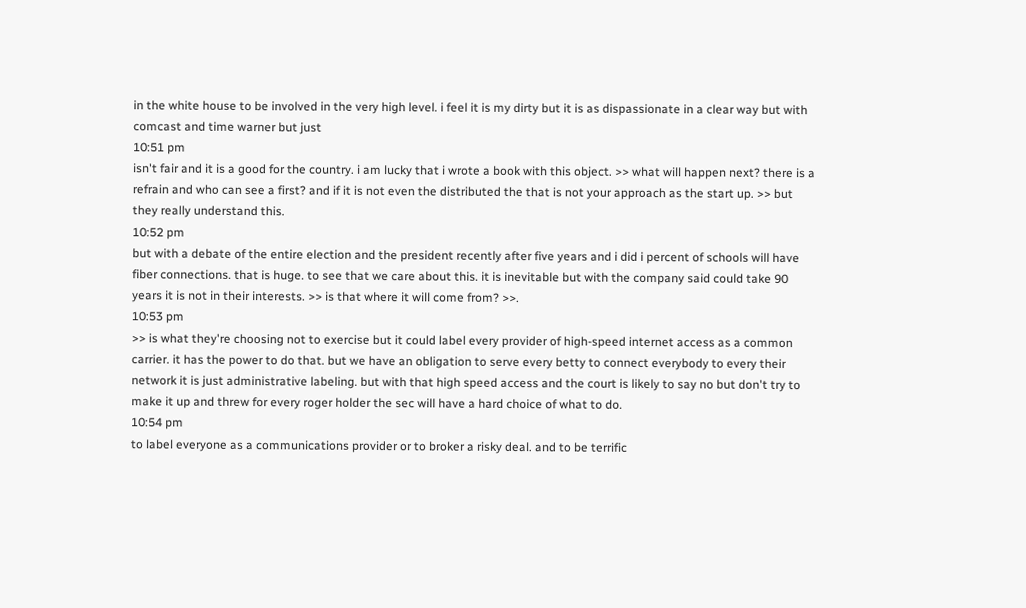in the white house to be involved in the very high level. i feel it is my dirty but it is as dispassionate in a clear way but with comcast and time warner but just
10:51 pm
isn't fair and it is a good for the country. i am lucky that i wrote a book with this object. >> what will happen next? there is a refrain and who can see a first? and if it is not even the distributed the that is not your approach as the start up. >> but they really understand this.
10:52 pm
but with a debate of the entire election and the president recently after five years and i did i percent of schools will have fiber connections. that is huge. to see that we care about this. it is inevitable but with the company said could take 90 years it is not in their interests. >> is that where it will come from? >>.
10:53 pm
>> is what they're choosing not to exercise but it could label every provider of high-speed internet access as a common carrier. it has the power to do that. but we have an obligation to serve every betty to connect everybody to every their network it is just administrative labeling. but with that high speed access and the court is likely to say no but don't try to make it up and threw for every roger holder the sec will have a hard choice of what to do.
10:54 pm
to label everyone as a communications provider or to broker a risky deal. and to be terrific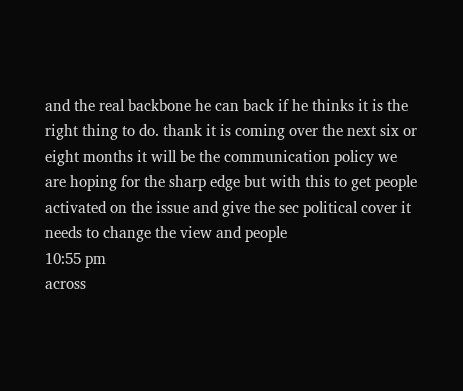and the real backbone he can back if he thinks it is the right thing to do. thank it is coming over the next six or eight months it will be the communication policy we are hoping for the sharp edge but with this to get people activated on the issue and give the sec political cover it needs to change the view and people
10:55 pm
across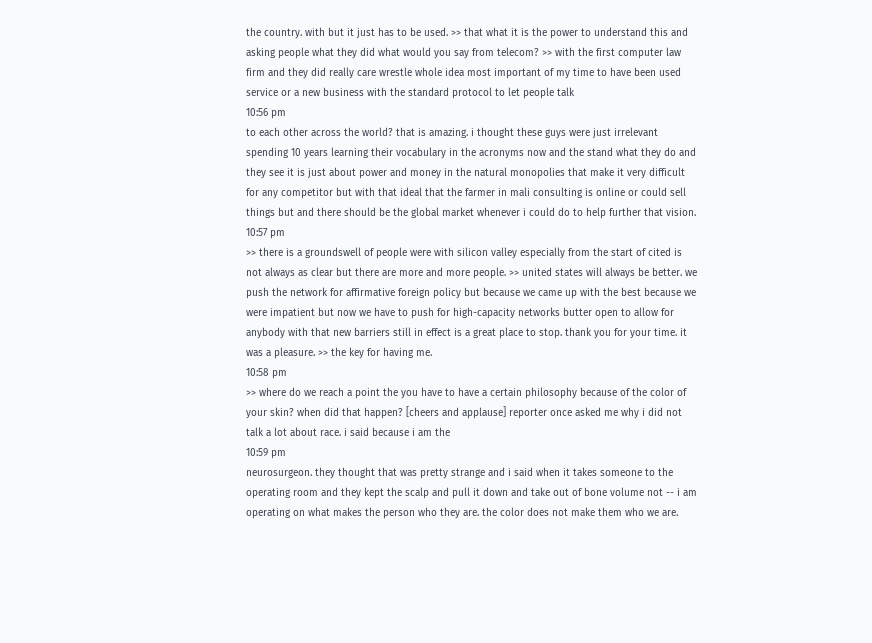the country. with but it just has to be used. >> that what it is the power to understand this and asking people what they did what would you say from telecom? >> with the first computer law firm and they did really care wrestle whole idea most important of my time to have been used service or a new business with the standard protocol to let people talk
10:56 pm
to each other across the world? that is amazing. i thought these guys were just irrelevant spending 10 years learning their vocabulary in the acronyms now and the stand what they do and they see it is just about power and money in the natural monopolies that make it very difficult for any competitor but with that ideal that the farmer in mali consulting is online or could sell things but and there should be the global market whenever i could do to help further that vision.
10:57 pm
>> there is a groundswell of people were with silicon valley especially from the start of cited is not always as clear but there are more and more people. >> united states will always be better. we push the network for affirmative foreign policy but because we came up with the best because we were impatient but now we have to push for high-capacity networks butter open to allow for anybody with that new barriers still in effect is a great place to stop. thank you for your time. it was a pleasure. >> the key for having me.
10:58 pm
>> where do we reach a point the you have to have a certain philosophy because of the color of your skin? when did that happen? [cheers and applause] reporter once asked me why i did not talk a lot about race. i said because i am the
10:59 pm
neurosurgeon. they thought that was pretty strange and i said when it takes someone to the operating room and they kept the scalp and pull it down and take out of bone volume not -- i am operating on what makes the person who they are. the color does not make them who we are.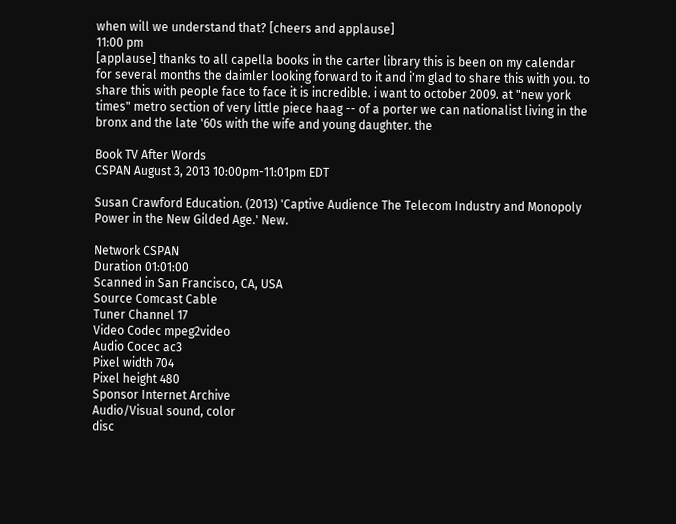when will we understand that? [cheers and applause]
11:00 pm
[applause] thanks to all capella books in the carter library this is been on my calendar for several months the daimler looking forward to it and i'm glad to share this with you. to share this with people face to face it is incredible. i want to october 2009. at "new york times" metro section of very little piece haag -- of a porter we can nationalist living in the bronx and the late '60s with the wife and young daughter. the

Book TV After Words
CSPAN August 3, 2013 10:00pm-11:01pm EDT

Susan Crawford Education. (2013) 'Captive Audience The Telecom Industry and Monopoly Power in the New Gilded Age.' New.

Network CSPAN
Duration 01:01:00
Scanned in San Francisco, CA, USA
Source Comcast Cable
Tuner Channel 17
Video Codec mpeg2video
Audio Cocec ac3
Pixel width 704
Pixel height 480
Sponsor Internet Archive
Audio/Visual sound, color
disc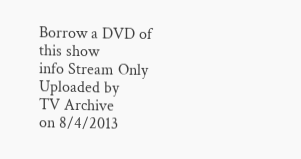Borrow a DVD of this show
info Stream Only
Uploaded by
TV Archive
on 8/4/2013